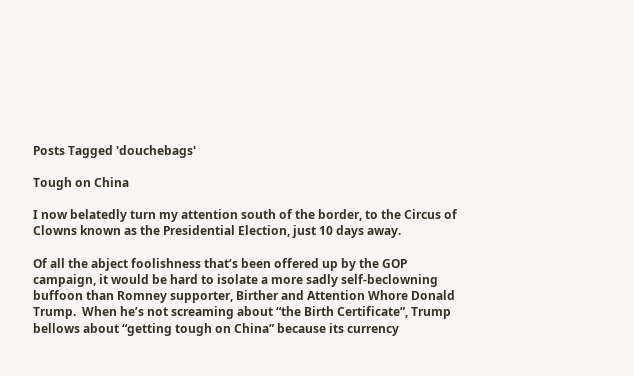Posts Tagged 'douchebags'

Tough on China

I now belatedly turn my attention south of the border, to the Circus of Clowns known as the Presidential Election, just 10 days away.

Of all the abject foolishness that’s been offered up by the GOP campaign, it would be hard to isolate a more sadly self-beclowning buffoon than Romney supporter, Birther and Attention Whore Donald Trump.  When he’s not screaming about “the Birth Certificate”, Trump bellows about “getting tough on China” because its currency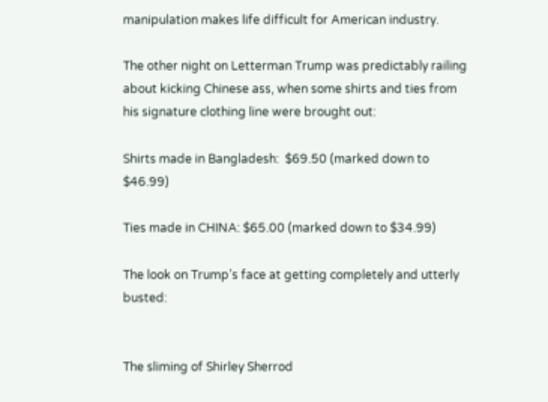manipulation makes life difficult for American industry.

The other night on Letterman Trump was predictably railing about kicking Chinese ass, when some shirts and ties from his signature clothing line were brought out:

Shirts made in Bangladesh:  $69.50 (marked down to $46.99)

Ties made in CHINA: $65.00 (marked down to $34.99)

The look on Trump’s face at getting completely and utterly busted:


The sliming of Shirley Sherrod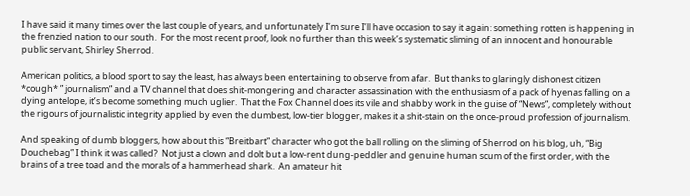I have said it many times over the last couple of years, and unfortunately I’m sure I’ll have occasion to say it again: something rotten is happening in the frenzied nation to our south.  For the most recent proof, look no further than this week’s systematic sliming of an innocent and honourable public servant, Shirley Sherrod.

American politics, a blood sport to say the least, has always been entertaining to observe from afar.  But thanks to glaringly dishonest citizen *cough* ” journalism” and a TV channel that does shit-mongering and character assassination with the enthusiasm of a pack of hyenas falling on a dying antelope, it’s become something much uglier.  That the Fox Channel does its vile and shabby work in the guise of “News”, completely without the rigours of journalistic integrity applied by even the dumbest, low-tier blogger, makes it a shit-stain on the once-proud profession of journalism.

And speaking of dumb bloggers, how about this “Breitbart” character who got the ball rolling on the sliming of Sherrod on his blog, uh, “Big Douchebag” I think it was called?  Not just a clown and dolt but a low-rent dung-peddler and genuine human scum of the first order, with the brains of a tree toad and the morals of a hammerhead shark.  An amateur hit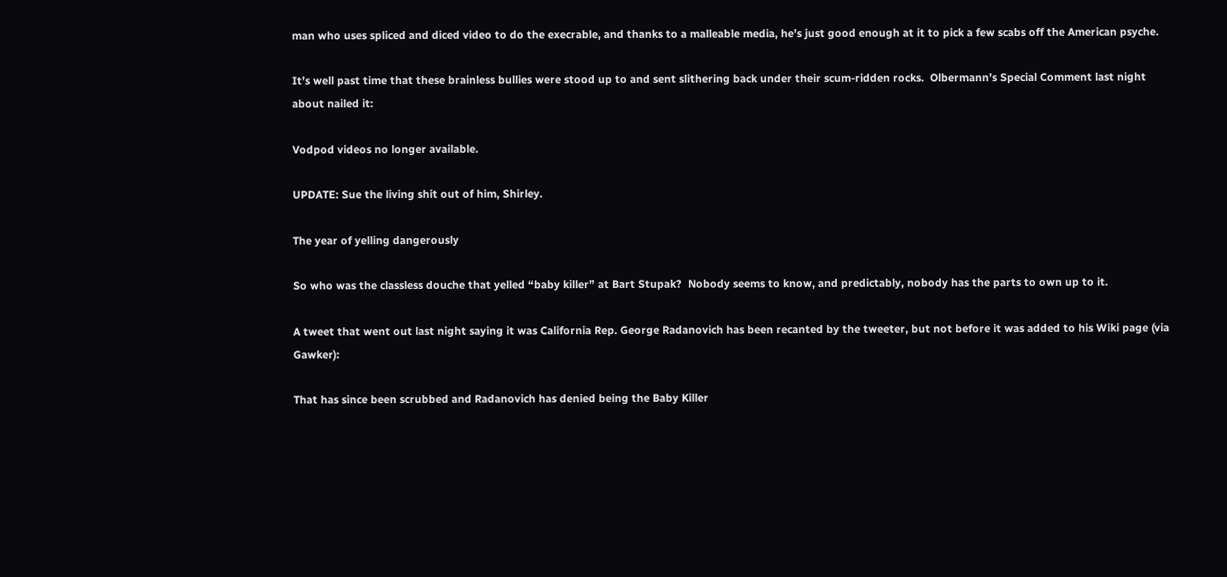man who uses spliced and diced video to do the execrable, and thanks to a malleable media, he’s just good enough at it to pick a few scabs off the American psyche.

It’s well past time that these brainless bullies were stood up to and sent slithering back under their scum-ridden rocks.  Olbermann’s Special Comment last night about nailed it:

Vodpod videos no longer available.

UPDATE: Sue the living shit out of him, Shirley.

The year of yelling dangerously

So who was the classless douche that yelled “baby killer” at Bart Stupak?  Nobody seems to know, and predictably, nobody has the parts to own up to it.

A tweet that went out last night saying it was California Rep. George Radanovich has been recanted by the tweeter, but not before it was added to his Wiki page (via Gawker):

That has since been scrubbed and Radanovich has denied being the Baby Killer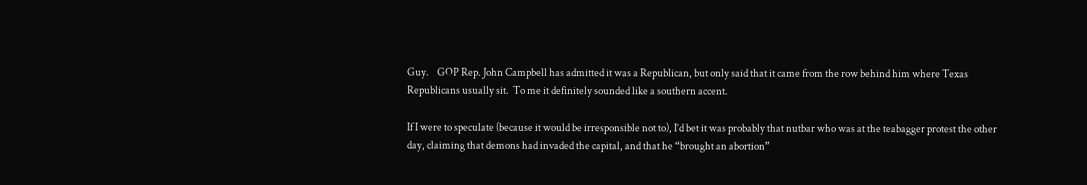Guy.    GOP Rep. John Campbell has admitted it was a Republican, but only said that it came from the row behind him where Texas Republicans usually sit.  To me it definitely sounded like a southern accent.

If I were to speculate (because it would be irresponsible not to), I’d bet it was probably that nutbar who was at the teabagger protest the other day, claiming that demons had invaded the capital, and that he “brought an abortion”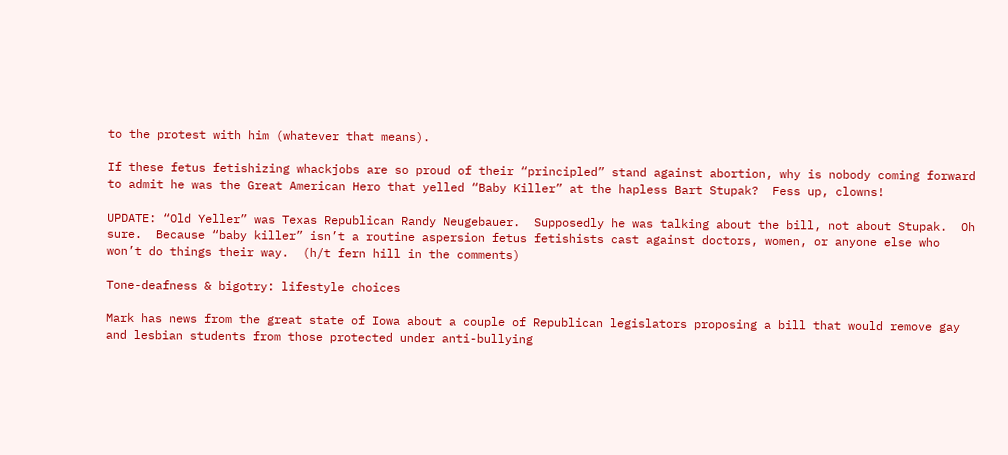to the protest with him (whatever that means).

If these fetus fetishizing whackjobs are so proud of their “principled” stand against abortion, why is nobody coming forward to admit he was the Great American Hero that yelled “Baby Killer” at the hapless Bart Stupak?  Fess up, clowns!

UPDATE: “Old Yeller” was Texas Republican Randy Neugebauer.  Supposedly he was talking about the bill, not about Stupak.  Oh sure.  Because “baby killer” isn’t a routine aspersion fetus fetishists cast against doctors, women, or anyone else who won’t do things their way.  (h/t fern hill in the comments)

Tone-deafness & bigotry: lifestyle choices

Mark has news from the great state of Iowa about a couple of Republican legislators proposing a bill that would remove gay and lesbian students from those protected under anti-bullying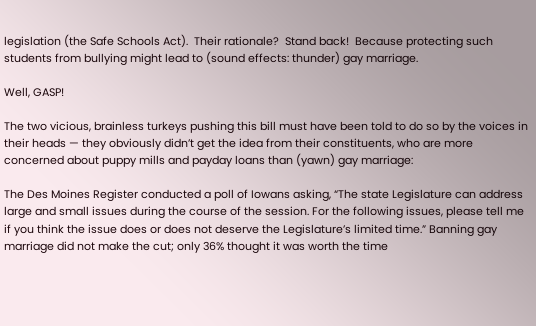legislation (the Safe Schools Act).  Their rationale?  Stand back!  Because protecting such students from bullying might lead to (sound effects: thunder) gay marriage.

Well, GASP!

The two vicious, brainless turkeys pushing this bill must have been told to do so by the voices in their heads — they obviously didn’t get the idea from their constituents, who are more concerned about puppy mills and payday loans than (yawn) gay marriage:

The Des Moines Register conducted a poll of Iowans asking, “The state Legislature can address large and small issues during the course of the session. For the following issues, please tell me if you think the issue does or does not deserve the Legislature’s limited time.” Banning gay marriage did not make the cut; only 36% thought it was worth the time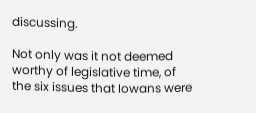discussing.

Not only was it not deemed worthy of legislative time, of the six issues that Iowans were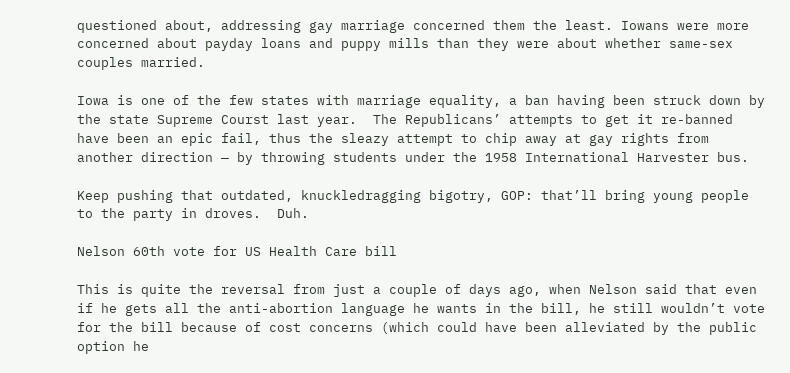questioned about, addressing gay marriage concerned them the least. Iowans were more concerned about payday loans and puppy mills than they were about whether same-sex couples married.

Iowa is one of the few states with marriage equality, a ban having been struck down by the state Supreme Courst last year.  The Republicans’ attempts to get it re-banned have been an epic fail, thus the sleazy attempt to chip away at gay rights from another direction — by throwing students under the 1958 International Harvester bus.

Keep pushing that outdated, knuckledragging bigotry, GOP: that’ll bring young people to the party in droves.  Duh.

Nelson 60th vote for US Health Care bill

This is quite the reversal from just a couple of days ago, when Nelson said that even if he gets all the anti-abortion language he wants in the bill, he still wouldn’t vote for the bill because of cost concerns (which could have been alleviated by the public option he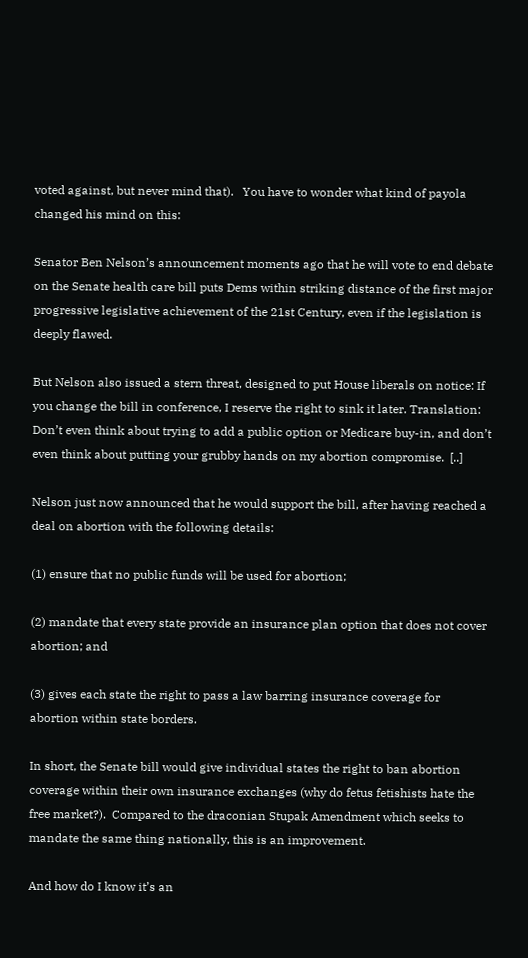voted against, but never mind that).   You have to wonder what kind of payola changed his mind on this:

Senator Ben Nelson’s announcement moments ago that he will vote to end debate on the Senate health care bill puts Dems within striking distance of the first major progressive legislative achievement of the 21st Century, even if the legislation is deeply flawed.

But Nelson also issued a stern threat, designed to put House liberals on notice: If you change the bill in conference, I reserve the right to sink it later. Translation: Don’t even think about trying to add a public option or Medicare buy-in, and don’t even think about putting your grubby hands on my abortion compromise.  [..]

Nelson just now announced that he would support the bill, after having reached a deal on abortion with the following details:

(1) ensure that no public funds will be used for abortion;

(2) mandate that every state provide an insurance plan option that does not cover abortion; and

(3) gives each state the right to pass a law barring insurance coverage for abortion within state borders.

In short, the Senate bill would give individual states the right to ban abortion coverage within their own insurance exchanges (why do fetus fetishists hate the free market?).  Compared to the draconian Stupak Amendment which seeks to mandate the same thing nationally, this is an improvement.

And how do I know it’s an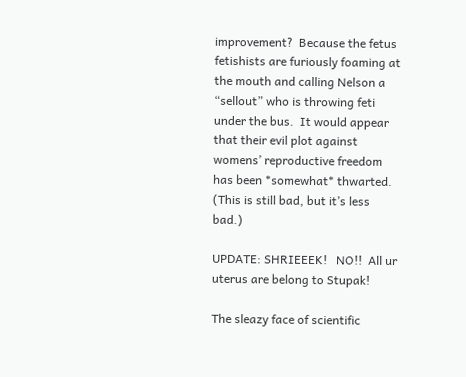improvement?  Because the fetus fetishists are furiously foaming at the mouth and calling Nelson a “sellout” who is throwing feti under the bus.  It would appear that their evil plot against womens’ reproductive freedom has been *somewhat* thwarted.  (This is still bad, but it’s less bad.)

UPDATE: SHRIEEEK!   NO!!  All ur uterus are belong to Stupak!

The sleazy face of scientific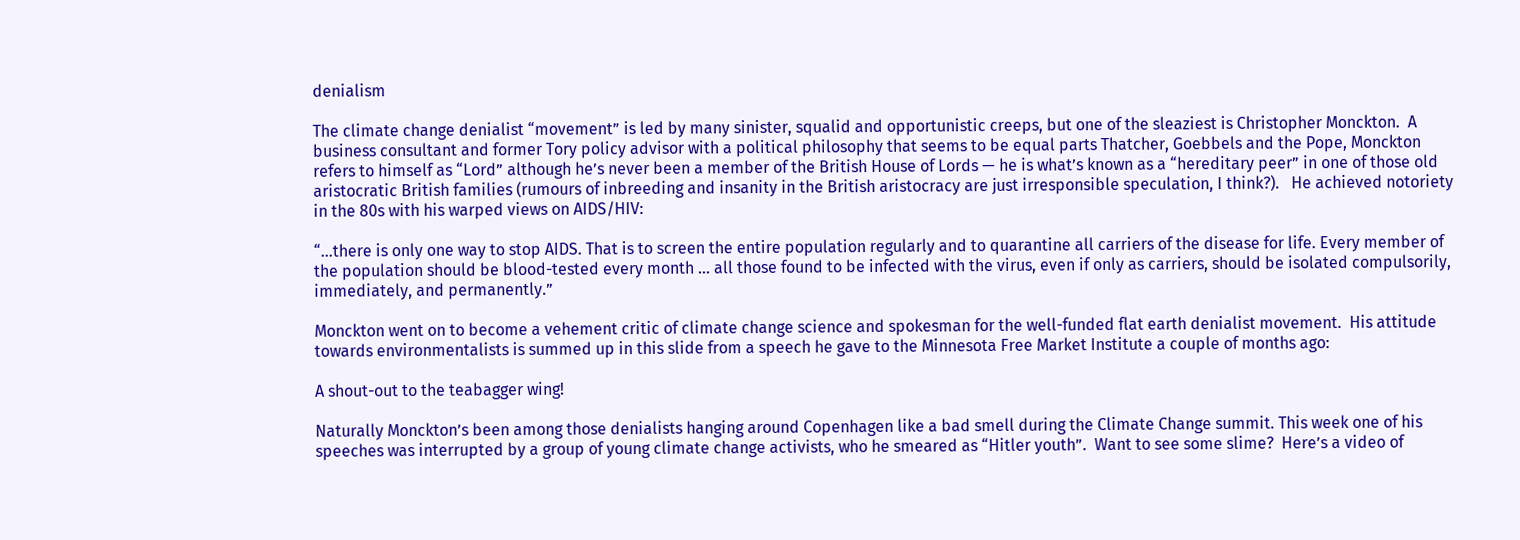denialism

The climate change denialist “movement” is led by many sinister, squalid and opportunistic creeps, but one of the sleaziest is Christopher Monckton.  A business consultant and former Tory policy advisor with a political philosophy that seems to be equal parts Thatcher, Goebbels and the Pope, Monckton refers to himself as “Lord” although he’s never been a member of the British House of Lords — he is what’s known as a “hereditary peer” in one of those old aristocratic British families (rumours of inbreeding and insanity in the British aristocracy are just irresponsible speculation, I think?).   He achieved notoriety in the 80s with his warped views on AIDS/HIV:

“…there is only one way to stop AIDS. That is to screen the entire population regularly and to quarantine all carriers of the disease for life. Every member of the population should be blood-tested every month … all those found to be infected with the virus, even if only as carriers, should be isolated compulsorily, immediately, and permanently.”

Monckton went on to become a vehement critic of climate change science and spokesman for the well-funded flat earth denialist movement.  His attitude towards environmentalists is summed up in this slide from a speech he gave to the Minnesota Free Market Institute a couple of months ago:

A shout-out to the teabagger wing!

Naturally Monckton’s been among those denialists hanging around Copenhagen like a bad smell during the Climate Change summit. This week one of his speeches was interrupted by a group of young climate change activists, who he smeared as “Hitler youth”.  Want to see some slime?  Here’s a video of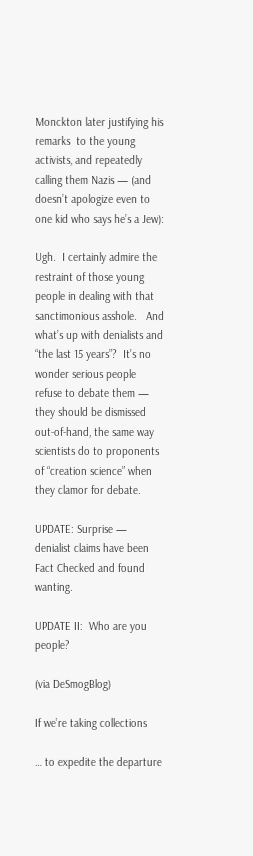Monckton later justifying his remarks  to the young activists, and repeatedly calling them Nazis — (and doesn’t apologize even to one kid who says he’s a Jew):

Ugh.  I certainly admire the restraint of those young people in dealing with that sanctimonious asshole.   And what’s up with denialists and “the last 15 years”?  It’s no wonder serious people refuse to debate them — they should be dismissed out-of-hand, the same way scientists do to proponents of “creation science” when they clamor for debate.

UPDATE: Surprise — denialist claims have been Fact Checked and found wanting.

UPDATE II:  Who are you people?

(via DeSmogBlog)

If we’re taking collections

… to expedite the departure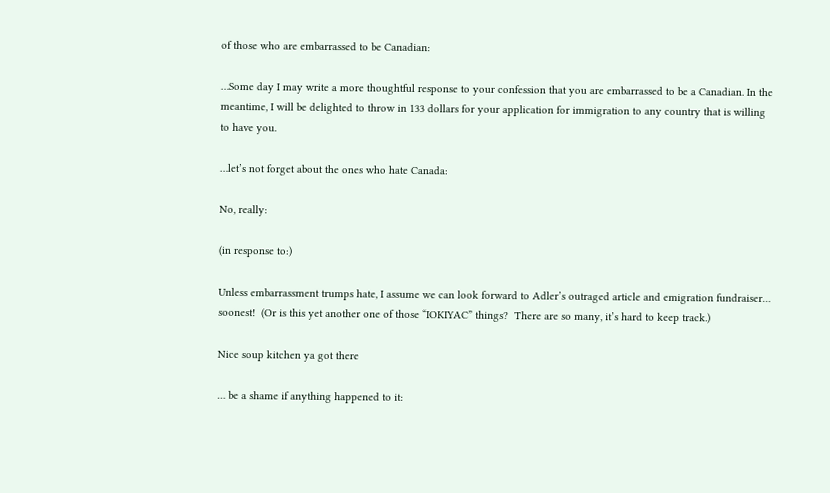of those who are embarrassed to be Canadian:

…Some day I may write a more thoughtful response to your confession that you are embarrassed to be a Canadian. In the meantime, I will be delighted to throw in 133 dollars for your application for immigration to any country that is willing to have you.

…let’s not forget about the ones who hate Canada:

No, really:

(in response to:)

Unless embarrassment trumps hate, I assume we can look forward to Adler’s outraged article and emigration fundraiser… soonest!  (Or is this yet another one of those “IOKIYAC” things?  There are so many, it’s hard to keep track.)

Nice soup kitchen ya got there

… be a shame if anything happened to it: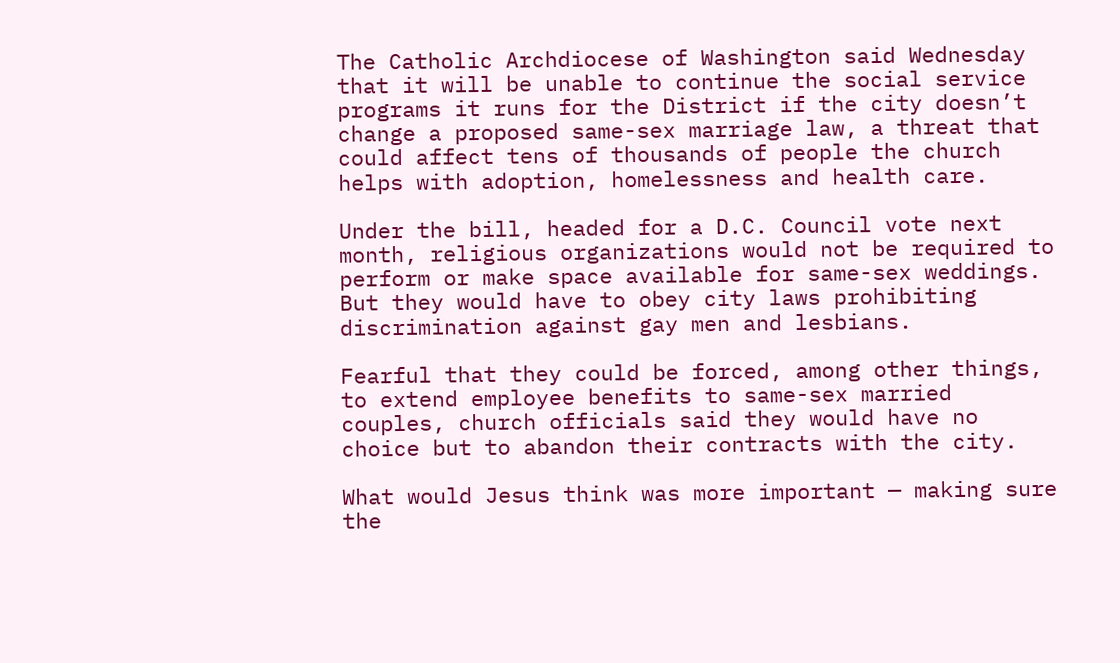The Catholic Archdiocese of Washington said Wednesday that it will be unable to continue the social service programs it runs for the District if the city doesn’t change a proposed same-sex marriage law, a threat that could affect tens of thousands of people the church helps with adoption, homelessness and health care.

Under the bill, headed for a D.C. Council vote next month, religious organizations would not be required to perform or make space available for same-sex weddings. But they would have to obey city laws prohibiting discrimination against gay men and lesbians.

Fearful that they could be forced, among other things, to extend employee benefits to same-sex married couples, church officials said they would have no choice but to abandon their contracts with the city.

What would Jesus think was more important — making sure the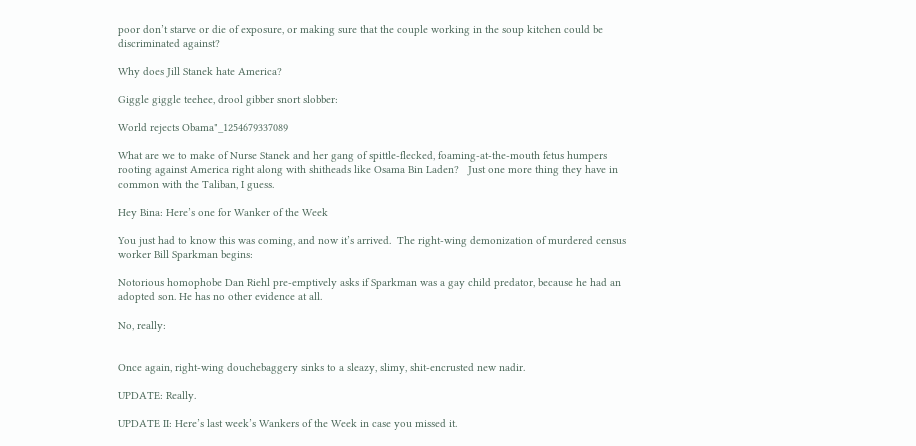poor don’t starve or die of exposure, or making sure that the couple working in the soup kitchen could be discriminated against?

Why does Jill Stanek hate America?

Giggle giggle teehee, drool gibber snort slobber:

World rejects Obama"_1254679337089

What are we to make of Nurse Stanek and her gang of spittle-flecked, foaming-at-the-mouth fetus humpers rooting against America right along with shitheads like Osama Bin Laden?   Just one more thing they have in common with the Taliban, I guess.

Hey Bina: Here’s one for Wanker of the Week

You just had to know this was coming, and now it’s arrived.  The right-wing demonization of murdered census worker Bill Sparkman begins:

Notorious homophobe Dan Riehl pre-emptively asks if Sparkman was a gay child predator, because he had an adopted son. He has no other evidence at all.

No, really:


Once again, right-wing douchebaggery sinks to a sleazy, slimy, shit-encrusted new nadir.

UPDATE: Really.

UPDATE II: Here’s last week’s Wankers of the Week in case you missed it.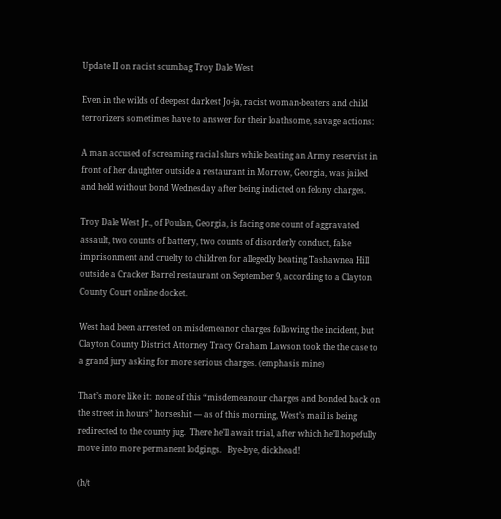Update II on racist scumbag Troy Dale West

Even in the wilds of deepest darkest Jo-ja, racist woman-beaters and child terrorizers sometimes have to answer for their loathsome, savage actions:

A man accused of screaming racial slurs while beating an Army reservist in front of her daughter outside a restaurant in Morrow, Georgia, was jailed and held without bond Wednesday after being indicted on felony charges.

Troy Dale West Jr., of Poulan, Georgia, is facing one count of aggravated assault, two counts of battery, two counts of disorderly conduct, false imprisonment and cruelty to children for allegedly beating Tashawnea Hill outside a Cracker Barrel restaurant on September 9, according to a Clayton County Court online docket.

West had been arrested on misdemeanor charges following the incident, but Clayton County District Attorney Tracy Graham Lawson took the the case to a grand jury asking for more serious charges. (emphasis mine)

That’s more like it:  none of this “misdemeanour charges and bonded back on the street in hours” horseshit — as of this morning, West’s mail is being redirected to the county jug.  There he’ll await trial, after which he’ll hopefully move into more permanent lodgings.   Bye-bye, dickhead!

(h/t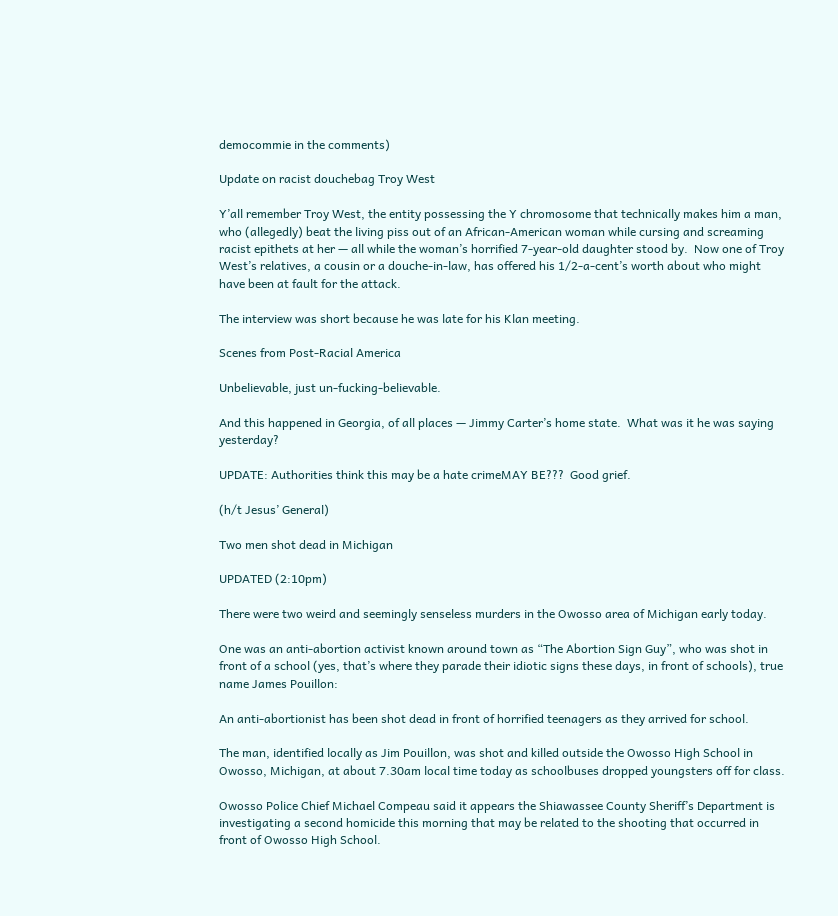democommie in the comments)

Update on racist douchebag Troy West

Y’all remember Troy West, the entity possessing the Y chromosome that technically makes him a man, who (allegedly) beat the living piss out of an African-American woman while cursing and screaming racist epithets at her — all while the woman’s horrified 7-year-old daughter stood by.  Now one of Troy West’s relatives, a cousin or a douche-in-law, has offered his 1/2-a-cent’s worth about who might have been at fault for the attack.

The interview was short because he was late for his Klan meeting.

Scenes from Post-Racial America

Unbelievable, just un-fucking-believable.

And this happened in Georgia, of all places — Jimmy Carter’s home state.  What was it he was saying yesterday?

UPDATE: Authorities think this may be a hate crimeMAY BE???  Good grief.

(h/t Jesus’ General)

Two men shot dead in Michigan

UPDATED (2:10pm)

There were two weird and seemingly senseless murders in the Owosso area of Michigan early today.

One was an anti-abortion activist known around town as “The Abortion Sign Guy”, who was shot in front of a school (yes, that’s where they parade their idiotic signs these days, in front of schools), true name James Pouillon:

An anti-abortionist has been shot dead in front of horrified teenagers as they arrived for school.

The man, identified locally as Jim Pouillon, was shot and killed outside the Owosso High School in Owosso, Michigan, at about 7.30am local time today as schoolbuses dropped youngsters off for class.

Owosso Police Chief Michael Compeau said it appears the Shiawassee County Sheriff’s Department is investigating a second homicide this morning that may be related to the shooting that occurred in front of Owosso High School.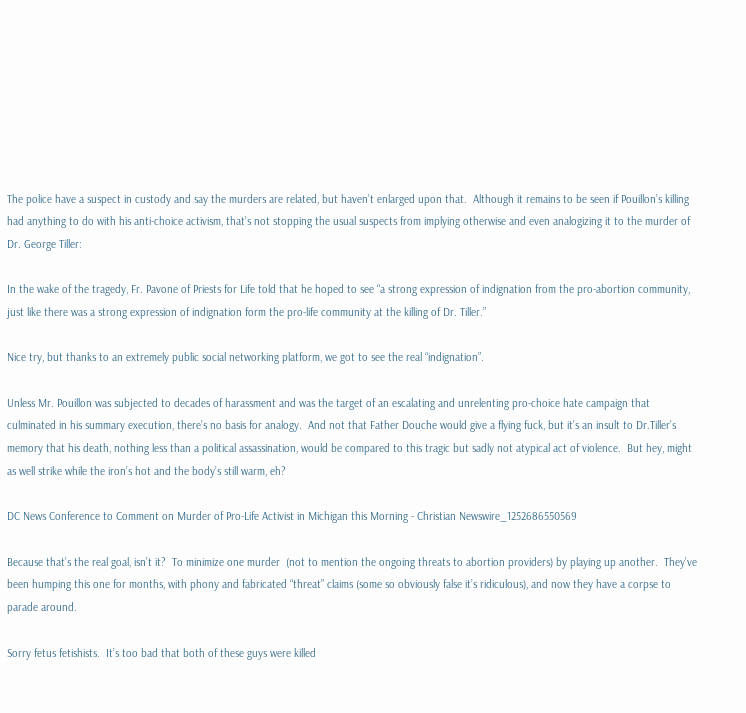The police have a suspect in custody and say the murders are related, but haven’t enlarged upon that.  Although it remains to be seen if Pouillon’s killing had anything to do with his anti-choice activism, that’s not stopping the usual suspects from implying otherwise and even analogizing it to the murder of Dr. George Tiller:

In the wake of the tragedy, Fr. Pavone of Priests for Life told that he hoped to see “a strong expression of indignation from the pro-abortion community, just like there was a strong expression of indignation form the pro-life community at the killing of Dr. Tiller.”

Nice try, but thanks to an extremely public social networking platform, we got to see the real “indignation”.

Unless Mr. Pouillon was subjected to decades of harassment and was the target of an escalating and unrelenting pro-choice hate campaign that culminated in his summary execution, there’s no basis for analogy.  And not that Father Douche would give a flying fuck, but it’s an insult to Dr.Tiller’s memory that his death, nothing less than a political assassination, would be compared to this tragic but sadly not atypical act of violence.  But hey, might as well strike while the iron’s hot and the body’s still warm, eh?

DC News Conference to Comment on Murder of Pro-Life Activist in Michigan this Morning - Christian Newswire_1252686550569

Because that’s the real goal, isn’t it?  To minimize one murder  (not to mention the ongoing threats to abortion providers) by playing up another.  They’ve been humping this one for months, with phony and fabricated “threat” claims (some so obviously false it’s ridiculous), and now they have a corpse to parade around.

Sorry fetus fetishists.  It’s too bad that both of these guys were killed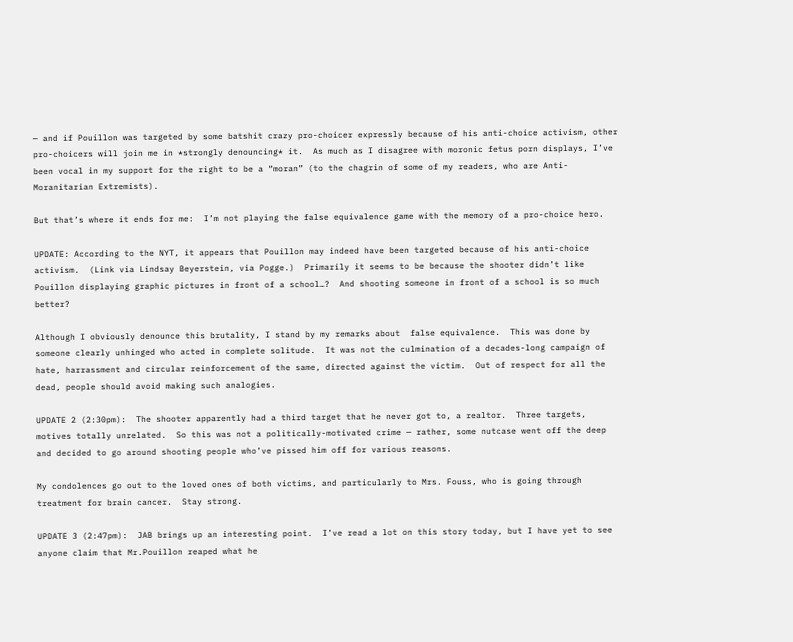— and if Pouillon was targeted by some batshit crazy pro-choicer expressly because of his anti-choice activism, other pro-choicers will join me in *strongly denouncing* it.  As much as I disagree with moronic fetus porn displays, I’ve been vocal in my support for the right to be a “moran” (to the chagrin of some of my readers, who are Anti-Moranitarian Extremists).

But that’s where it ends for me:  I’m not playing the false equivalence game with the memory of a pro-choice hero.

UPDATE: According to the NYT, it appears that Pouillon may indeed have been targeted because of his anti-choice activism.  (Link via Lindsay Beyerstein, via Pogge.)  Primarily it seems to be because the shooter didn’t like Pouillon displaying graphic pictures in front of a school…?  And shooting someone in front of a school is so much better?

Although I obviously denounce this brutality, I stand by my remarks about  false equivalence.  This was done by someone clearly unhinged who acted in complete solitude.  It was not the culmination of a decades-long campaign of hate, harrassment and circular reinforcement of the same, directed against the victim.  Out of respect for all the dead, people should avoid making such analogies.

UPDATE 2 (2:30pm):  The shooter apparently had a third target that he never got to, a realtor.  Three targets, motives totally unrelated.  So this was not a politically-motivated crime — rather, some nutcase went off the deep and decided to go around shooting people who’ve pissed him off for various reasons.

My condolences go out to the loved ones of both victims, and particularly to Mrs. Fouss, who is going through treatment for brain cancer.  Stay strong.

UPDATE 3 (2:47pm):  JAB brings up an interesting point.  I’ve read a lot on this story today, but I have yet to see anyone claim that Mr.Pouillon reaped what he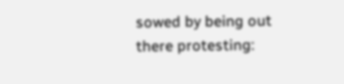sowed by being out there protesting: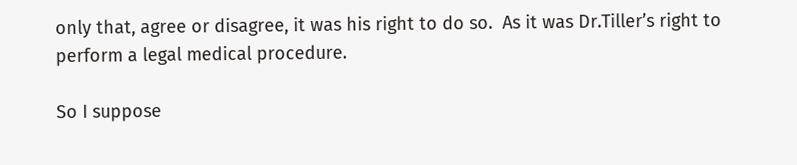only that, agree or disagree, it was his right to do so.  As it was Dr.Tiller’s right to perform a legal medical procedure.

So I suppose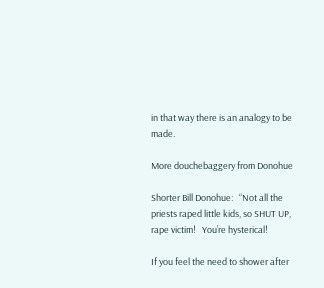in that way there is an analogy to be made.

More douchebaggery from Donohue

Shorter Bill Donohue:   “Not all the priests raped little kids, so SHUT UP, rape victim!   You’re hysterical!

If you feel the need to shower after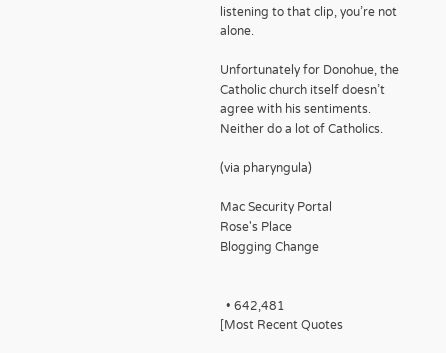listening to that clip, you’re not alone.

Unfortunately for Donohue, the Catholic church itself doesn’t agree with his sentiments.  Neither do a lot of Catholics.

(via pharyngula)

Mac Security Portal
Rose's Place
Blogging Change


  • 642,481
[Most Recent Quotes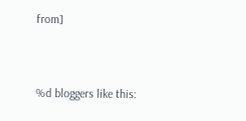from]


%d bloggers like this: